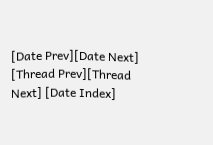[Date Prev][Date Next] [Thread Prev][Thread Next] [Date Index]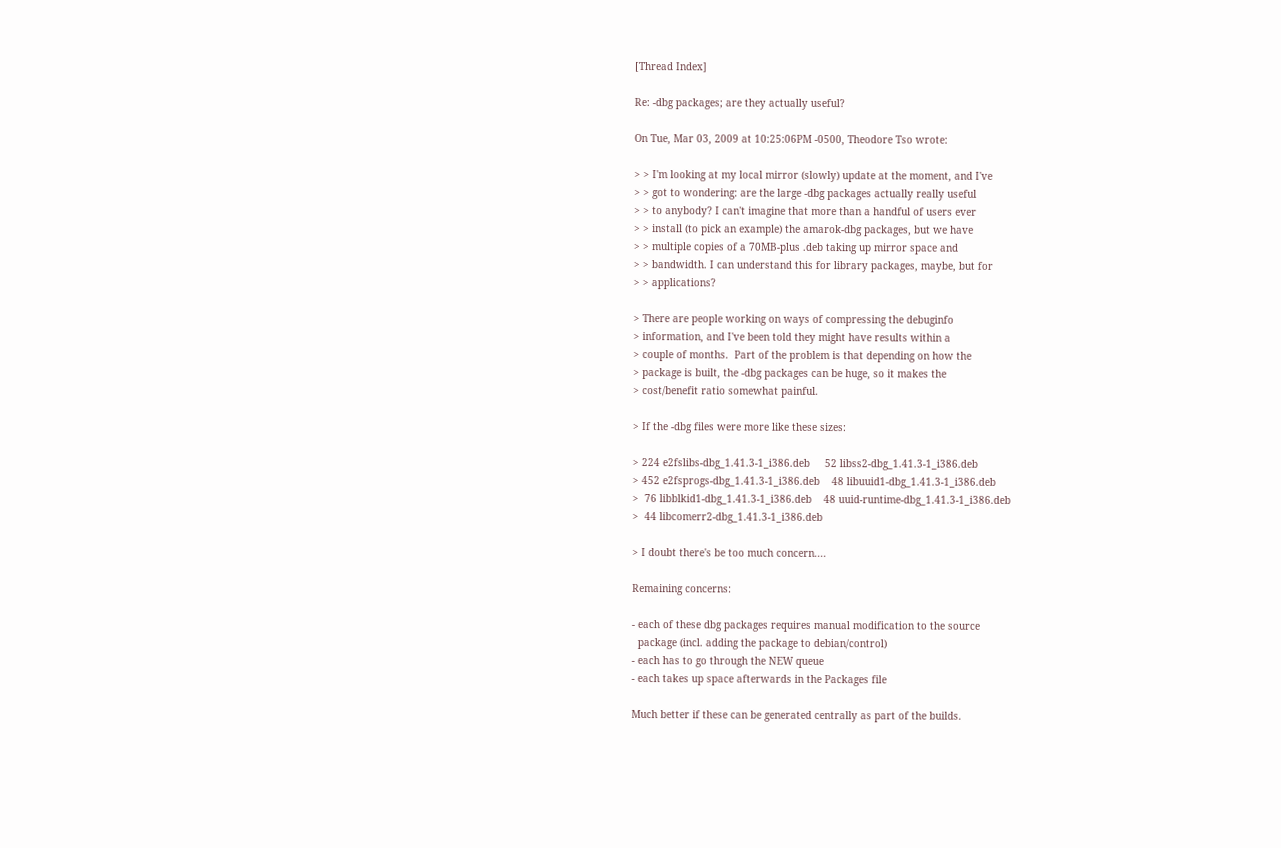[Thread Index]

Re: -dbg packages; are they actually useful?

On Tue, Mar 03, 2009 at 10:25:06PM -0500, Theodore Tso wrote:

> > I'm looking at my local mirror (slowly) update at the moment, and I've
> > got to wondering: are the large -dbg packages actually really useful
> > to anybody? I can't imagine that more than a handful of users ever
> > install (to pick an example) the amarok-dbg packages, but we have
> > multiple copies of a 70MB-plus .deb taking up mirror space and
> > bandwidth. I can understand this for library packages, maybe, but for
> > applications?

> There are people working on ways of compressing the debuginfo
> information, and I've been told they might have results within a
> couple of months.  Part of the problem is that depending on how the
> package is built, the -dbg packages can be huge, so it makes the
> cost/benefit ratio somewhat painful.

> If the -dbg files were more like these sizes:

> 224 e2fslibs-dbg_1.41.3-1_i386.deb     52 libss2-dbg_1.41.3-1_i386.deb
> 452 e2fsprogs-dbg_1.41.3-1_i386.deb    48 libuuid1-dbg_1.41.3-1_i386.deb
>  76 libblkid1-dbg_1.41.3-1_i386.deb    48 uuid-runtime-dbg_1.41.3-1_i386.deb
>  44 libcomerr2-dbg_1.41.3-1_i386.deb

> I doubt there's be too much concern....

Remaining concerns:

- each of these dbg packages requires manual modification to the source
  package (incl. adding the package to debian/control)
- each has to go through the NEW queue
- each takes up space afterwards in the Packages file

Much better if these can be generated centrally as part of the builds.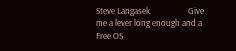Steve Langasek                   Give me a lever long enough and a Free OS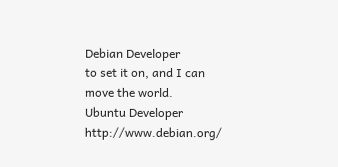Debian Developer                   to set it on, and I can move the world.
Ubuntu Developer                                    http://www.debian.org/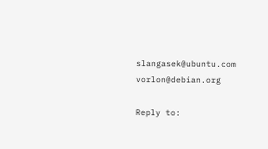slangasek@ubuntu.com                                     vorlon@debian.org

Reply to: